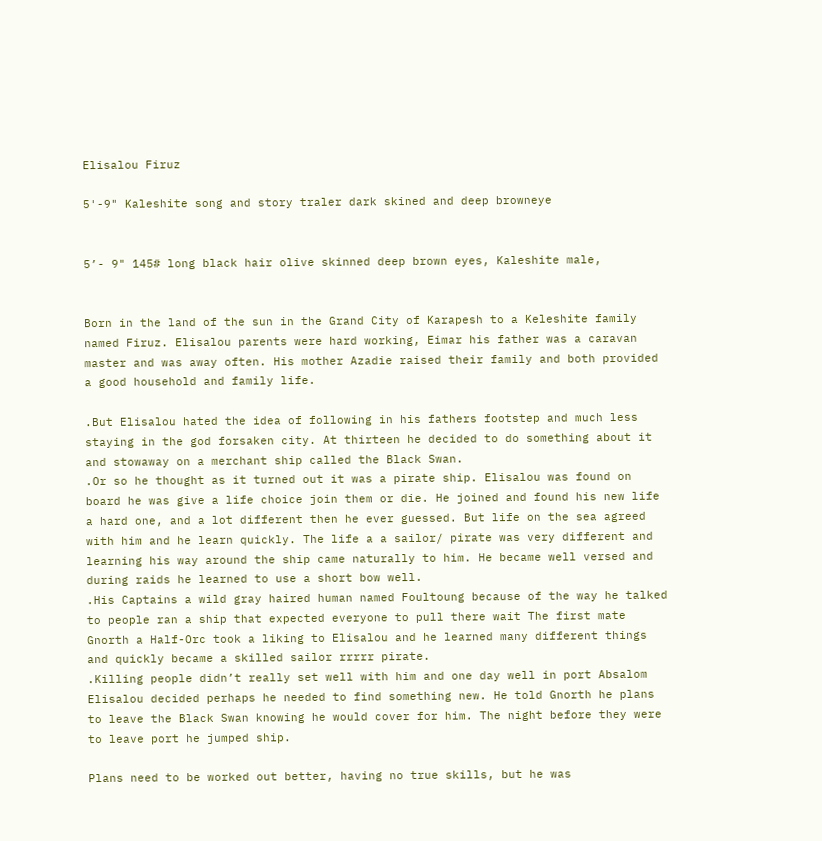Elisalou Firuz

5'-9" Kaleshite song and story traler dark skined and deep browneye


5’- 9" 145# long black hair olive skinned deep brown eyes, Kaleshite male,


Born in the land of the sun in the Grand City of Karapesh to a Keleshite family named Firuz. Elisalou parents were hard working, Eimar his father was a caravan master and was away often. His mother Azadie raised their family and both provided a good household and family life.

.But Elisalou hated the idea of following in his fathers footstep and much less staying in the god forsaken city. At thirteen he decided to do something about it and stowaway on a merchant ship called the Black Swan.
.Or so he thought as it turned out it was a pirate ship. Elisalou was found on board he was give a life choice join them or die. He joined and found his new life a hard one, and a lot different then he ever guessed. But life on the sea agreed with him and he learn quickly. The life a a sailor/ pirate was very different and learning his way around the ship came naturally to him. He became well versed and during raids he learned to use a short bow well.
.His Captains a wild gray haired human named Foultoung because of the way he talked to people ran a ship that expected everyone to pull there wait The first mate Gnorth a Half-Orc took a liking to Elisalou and he learned many different things and quickly became a skilled sailor rrrrr pirate.
.Killing people didn’t really set well with him and one day well in port Absalom Elisalou decided perhaps he needed to find something new. He told Gnorth he plans to leave the Black Swan knowing he would cover for him. The night before they were to leave port he jumped ship.

Plans need to be worked out better, having no true skills, but he was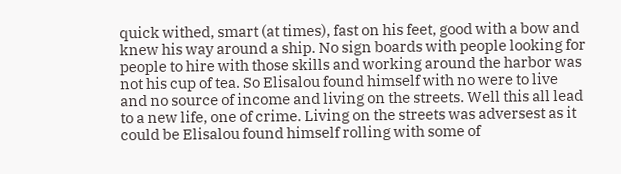quick withed, smart (at times), fast on his feet, good with a bow and knew his way around a ship. No sign boards with people looking for people to hire with those skills and working around the harbor was not his cup of tea. So Elisalou found himself with no were to live and no source of income and living on the streets. Well this all lead to a new life, one of crime. Living on the streets was adversest as it could be Elisalou found himself rolling with some of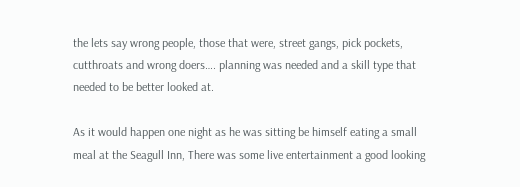the lets say wrong people, those that were, street gangs, pick pockets, cutthroats and wrong doers…. planning was needed and a skill type that needed to be better looked at.

As it would happen one night as he was sitting be himself eating a small meal at the Seagull Inn, There was some live entertainment a good looking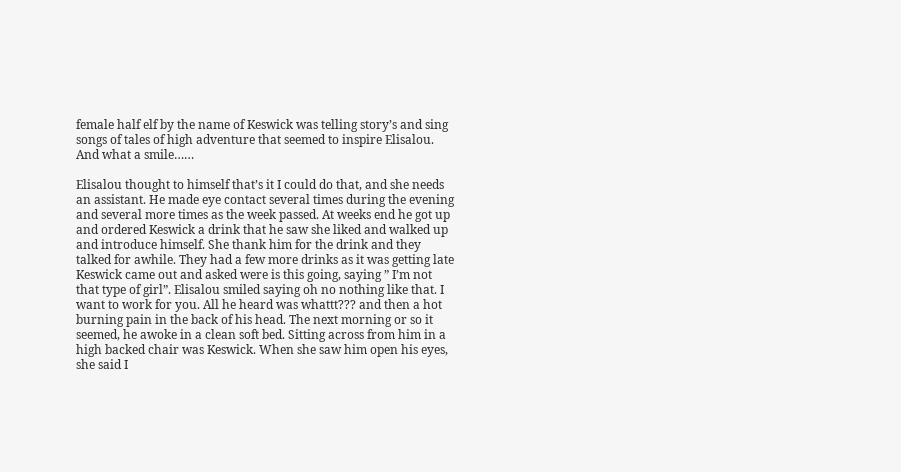female half elf by the name of Keswick was telling story’s and sing songs of tales of high adventure that seemed to inspire Elisalou. And what a smile……

Elisalou thought to himself that’s it I could do that, and she needs an assistant. He made eye contact several times during the evening and several more times as the week passed. At weeks end he got up and ordered Keswick a drink that he saw she liked and walked up and introduce himself. She thank him for the drink and they talked for awhile. They had a few more drinks as it was getting late Keswick came out and asked were is this going, saying ” I’m not that type of girl”. Elisalou smiled saying oh no nothing like that. I want to work for you. All he heard was whattt??? and then a hot burning pain in the back of his head. The next morning or so it seemed, he awoke in a clean soft bed. Sitting across from him in a high backed chair was Keswick. When she saw him open his eyes, she said I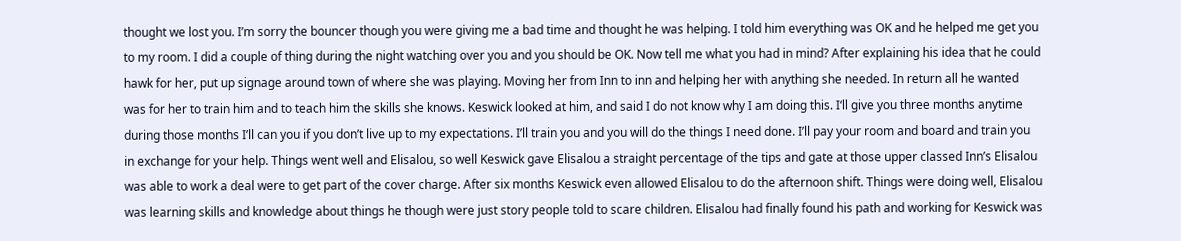thought we lost you. I’m sorry the bouncer though you were giving me a bad time and thought he was helping. I told him everything was OK and he helped me get you to my room. I did a couple of thing during the night watching over you and you should be OK. Now tell me what you had in mind? After explaining his idea that he could hawk for her, put up signage around town of where she was playing. Moving her from Inn to inn and helping her with anything she needed. In return all he wanted was for her to train him and to teach him the skills she knows. Keswick looked at him, and said I do not know why I am doing this. I‘ll give you three months anytime during those months I’ll can you if you don’t live up to my expectations. I’ll train you and you will do the things I need done. I’ll pay your room and board and train you in exchange for your help. Things went well and Elisalou, so well Keswick gave Elisalou a straight percentage of the tips and gate at those upper classed Inn’s Elisalou was able to work a deal were to get part of the cover charge. After six months Keswick even allowed Elisalou to do the afternoon shift. Things were doing well, Elisalou was learning skills and knowledge about things he though were just story people told to scare children. Elisalou had finally found his path and working for Keswick was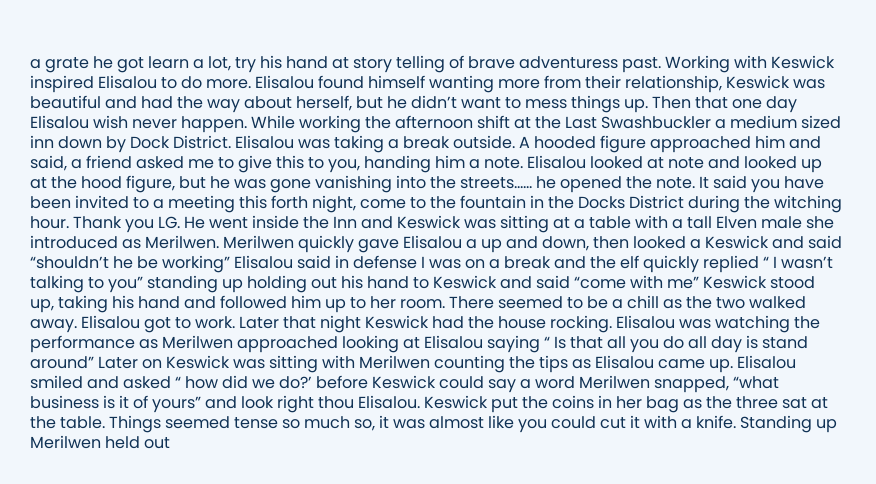a grate he got learn a lot, try his hand at story telling of brave adventuress past. Working with Keswick inspired Elisalou to do more. Elisalou found himself wanting more from their relationship, Keswick was beautiful and had the way about herself, but he didn’t want to mess things up. Then that one day Elisalou wish never happen. While working the afternoon shift at the Last Swashbuckler a medium sized inn down by Dock District. Elisalou was taking a break outside. A hooded figure approached him and said, a friend asked me to give this to you, handing him a note. Elisalou looked at note and looked up at the hood figure, but he was gone vanishing into the streets…… he opened the note. It said you have been invited to a meeting this forth night, come to the fountain in the Docks District during the witching hour. Thank you LG. He went inside the Inn and Keswick was sitting at a table with a tall Elven male she introduced as Merilwen. Merilwen quickly gave Elisalou a up and down, then looked a Keswick and said “shouldn’t he be working” Elisalou said in defense I was on a break and the elf quickly replied “ I wasn’t talking to you” standing up holding out his hand to Keswick and said “come with me” Keswick stood up, taking his hand and followed him up to her room. There seemed to be a chill as the two walked away. Elisalou got to work. Later that night Keswick had the house rocking. Elisalou was watching the performance as Merilwen approached looking at Elisalou saying “ Is that all you do all day is stand around” Later on Keswick was sitting with Merilwen counting the tips as Elisalou came up. Elisalou smiled and asked “ how did we do?’ before Keswick could say a word Merilwen snapped, “what business is it of yours” and look right thou Elisalou. Keswick put the coins in her bag as the three sat at the table. Things seemed tense so much so, it was almost like you could cut it with a knife. Standing up Merilwen held out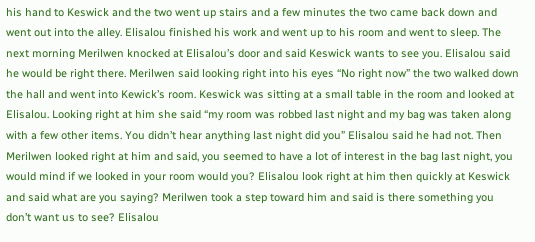his hand to Keswick and the two went up stairs and a few minutes the two came back down and went out into the alley. Elisalou finished his work and went up to his room and went to sleep. The next morning Merilwen knocked at Elisalou’s door and said Keswick wants to see you. Elisalou said he would be right there. Merilwen said looking right into his eyes “No right now” the two walked down the hall and went into Kewick’s room. Keswick was sitting at a small table in the room and looked at Elisalou. Looking right at him she said “my room was robbed last night and my bag was taken along with a few other items. You didn’t hear anything last night did you” Elisalou said he had not. Then Merilwen looked right at him and said, you seemed to have a lot of interest in the bag last night, you would mind if we looked in your room would you? Elisalou look right at him then quickly at Keswick and said what are you saying? Merilwen took a step toward him and said is there something you don’t want us to see? Elisalou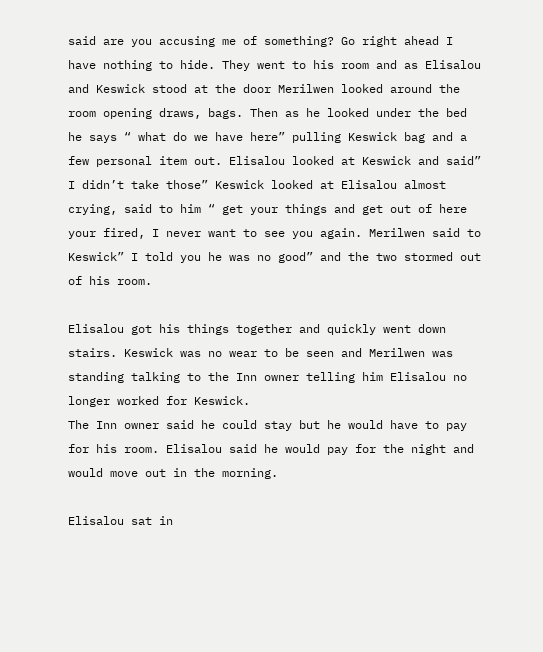said are you accusing me of something? Go right ahead I have nothing to hide. They went to his room and as Elisalou and Keswick stood at the door Merilwen looked around the room opening draws, bags. Then as he looked under the bed he says “ what do we have here” pulling Keswick bag and a few personal item out. Elisalou looked at Keswick and said” I didn’t take those” Keswick looked at Elisalou almost crying, said to him “ get your things and get out of here your fired, I never want to see you again. Merilwen said to Keswick” I told you he was no good” and the two stormed out of his room.

Elisalou got his things together and quickly went down stairs. Keswick was no wear to be seen and Merilwen was standing talking to the Inn owner telling him Elisalou no longer worked for Keswick.
The Inn owner said he could stay but he would have to pay for his room. Elisalou said he would pay for the night and would move out in the morning.

Elisalou sat in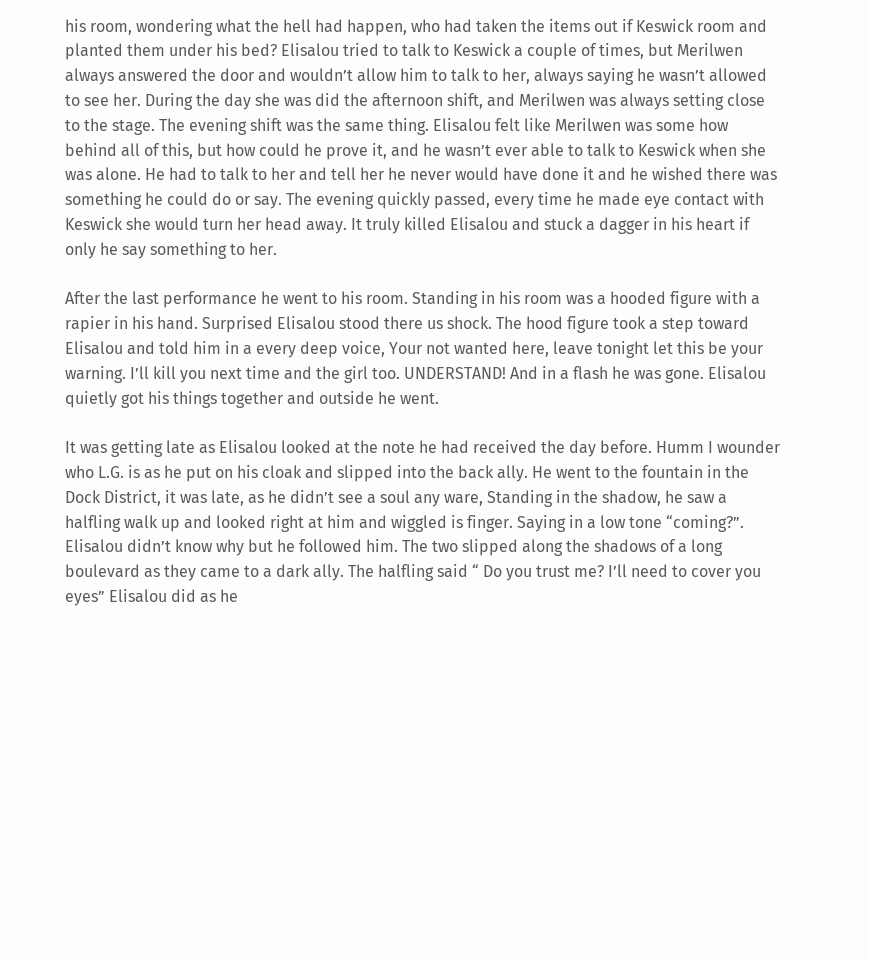his room, wondering what the hell had happen, who had taken the items out if Keswick room and planted them under his bed? Elisalou tried to talk to Keswick a couple of times, but Merilwen always answered the door and wouldn’t allow him to talk to her, always saying he wasn’t allowed to see her. During the day she was did the afternoon shift, and Merilwen was always setting close to the stage. The evening shift was the same thing. Elisalou felt like Merilwen was some how behind all of this, but how could he prove it, and he wasn’t ever able to talk to Keswick when she was alone. He had to talk to her and tell her he never would have done it and he wished there was something he could do or say. The evening quickly passed, every time he made eye contact with Keswick she would turn her head away. It truly killed Elisalou and stuck a dagger in his heart if only he say something to her.

After the last performance he went to his room. Standing in his room was a hooded figure with a rapier in his hand. Surprised Elisalou stood there us shock. The hood figure took a step toward Elisalou and told him in a every deep voice, Your not wanted here, leave tonight let this be your warning. I’ll kill you next time and the girl too. UNDERSTAND! And in a flash he was gone. Elisalou quietly got his things together and outside he went.

It was getting late as Elisalou looked at the note he had received the day before. Humm I wounder who L.G. is as he put on his cloak and slipped into the back ally. He went to the fountain in the Dock District, it was late, as he didn’t see a soul any ware, Standing in the shadow, he saw a halfling walk up and looked right at him and wiggled is finger. Saying in a low tone “coming?”. Elisalou didn’t know why but he followed him. The two slipped along the shadows of a long boulevard as they came to a dark ally. The halfling said “ Do you trust me? I’ll need to cover you eyes” Elisalou did as he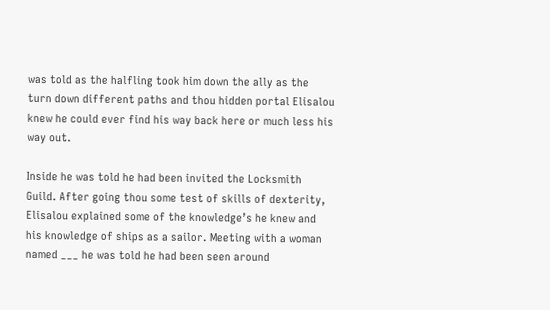was told as the halfling took him down the ally as the turn down different paths and thou hidden portal Elisalou knew he could ever find his way back here or much less his way out.

Inside he was told he had been invited the Locksmith Guild. After going thou some test of skills of dexterity, Elisalou explained some of the knowledge’s he knew and his knowledge of ships as a sailor. Meeting with a woman named ___ he was told he had been seen around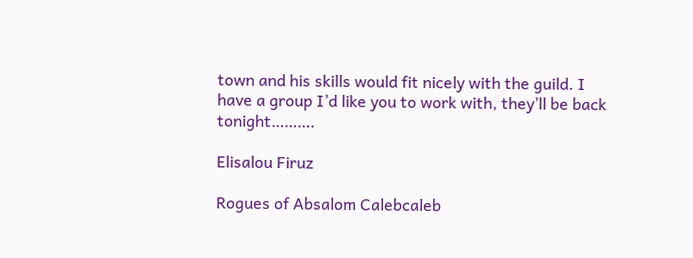town and his skills would fit nicely with the guild. I have a group I’d like you to work with, they’ll be back tonight……….

Elisalou Firuz

Rogues of Absalom Calebcaleb